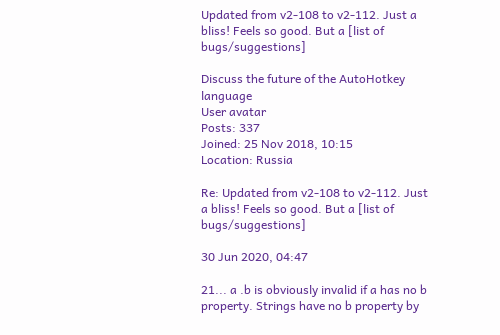Updated from v2-108 to v2-112. Just a bliss! Feels so good. But a [list of bugs/suggestions]

Discuss the future of the AutoHotkey language
User avatar
Posts: 337
Joined: 25 Nov 2018, 10:15
Location: Russia

Re: Updated from v2-108 to v2-112. Just a bliss! Feels so good. But a [list of bugs/suggestions]

30 Jun 2020, 04:47

21... a .b is obviously invalid if a has no b property. Strings have no b property by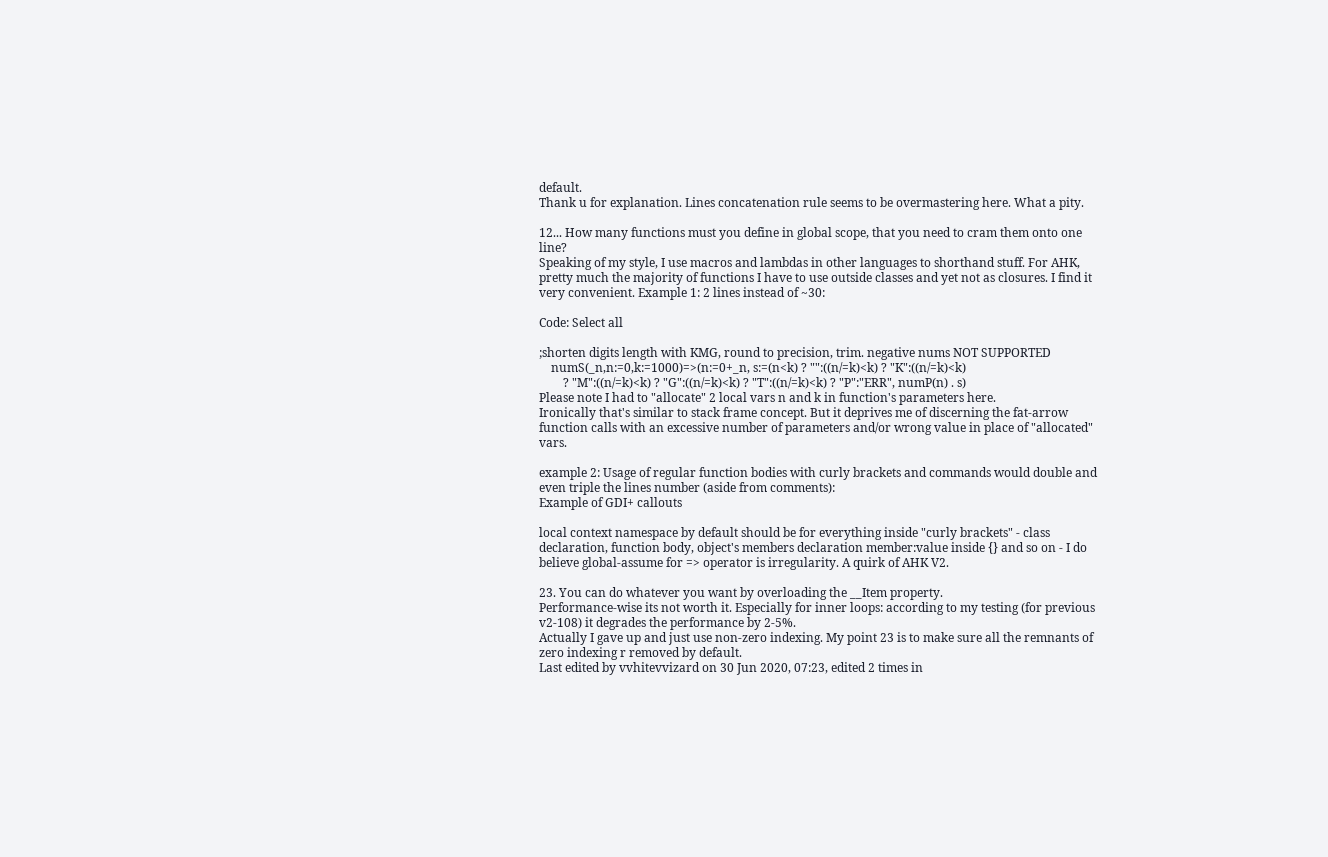default.
Thank u for explanation. Lines concatenation rule seems to be overmastering here. What a pity.

12... How many functions must you define in global scope, that you need to cram them onto one line?
Speaking of my style, I use macros and lambdas in other languages to shorthand stuff. For AHK, pretty much the majority of functions I have to use outside classes and yet not as closures. I find it very convenient. Example 1: 2 lines instead of ~30:

Code: Select all

;shorten digits length with KMG, round to precision, trim. negative nums NOT SUPPORTED
    numS(_n,n:=0,k:=1000)=>(n:=0+_n, s:=(n<k) ? "":((n/=k)<k) ? "K":((n/=k)<k)
        ? "M":((n/=k)<k) ? "G":((n/=k)<k) ? "T":((n/=k)<k) ? "P":"ERR", numP(n) . s)
Please note I had to "allocate" 2 local vars n and k in function's parameters here.
Ironically that's similar to stack frame concept. But it deprives me of discerning the fat-arrow function calls with an excessive number of parameters and/or wrong value in place of "allocated" vars.

example 2: Usage of regular function bodies with curly brackets and commands would double and even triple the lines number (aside from comments):
Example of GDI+ callouts

local context namespace by default should be for everything inside "curly brackets" - class declaration, function body, object's members declaration member:value inside {} and so on - I do believe global-assume for => operator is irregularity. A quirk of AHK V2.

23. You can do whatever you want by overloading the __Item property.
Performance-wise its not worth it. Especially for inner loops: according to my testing (for previous v2-108) it degrades the performance by 2-5%.
Actually I gave up and just use non-zero indexing. My point 23 is to make sure all the remnants of zero indexing r removed by default.
Last edited by vvhitevvizard on 30 Jun 2020, 07:23, edited 2 times in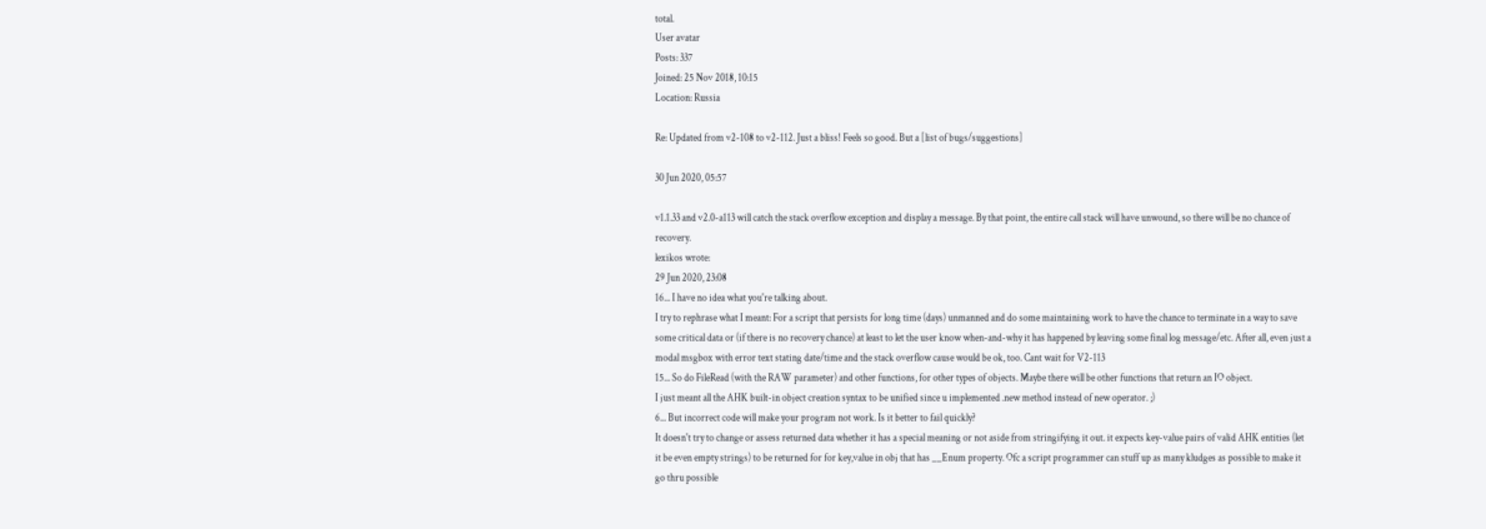total.
User avatar
Posts: 337
Joined: 25 Nov 2018, 10:15
Location: Russia

Re: Updated from v2-108 to v2-112. Just a bliss! Feels so good. But a [list of bugs/suggestions]

30 Jun 2020, 05:57

v1.1.33 and v2.0-a113 will catch the stack overflow exception and display a message. By that point, the entire call stack will have unwound, so there will be no chance of recovery.
lexikos wrote:
29 Jun 2020, 23:08
16... I have no idea what you're talking about.
I try to rephrase what I meant: For a script that persists for long time (days) unmanned and do some maintaining work to have the chance to terminate in a way to save some critical data or (if there is no recovery chance) at least to let the user know when-and-why it has happened by leaving some final log message/etc. After all, even just a modal msgbox with error text stating date/time and the stack overflow cause would be ok, too. Cant wait for V2-113
15... So do FileRead (with the RAW parameter) and other functions, for other types of objects. Maybe there will be other functions that return an IO object.
I just meant all the AHK built-in object creation syntax to be unified since u implemented .new method instead of new operator. ;)
6... But incorrect code will make your program not work. Is it better to fail quickly?
It doesn't try to change or assess returned data whether it has a special meaning or not aside from stringifying it out. it expects key-value pairs of valid AHK entities (let it be even empty strings) to be returned for for key,value in obj that has __Enum property. Ofc a script programmer can stuff up as many kludges as possible to make it go thru possible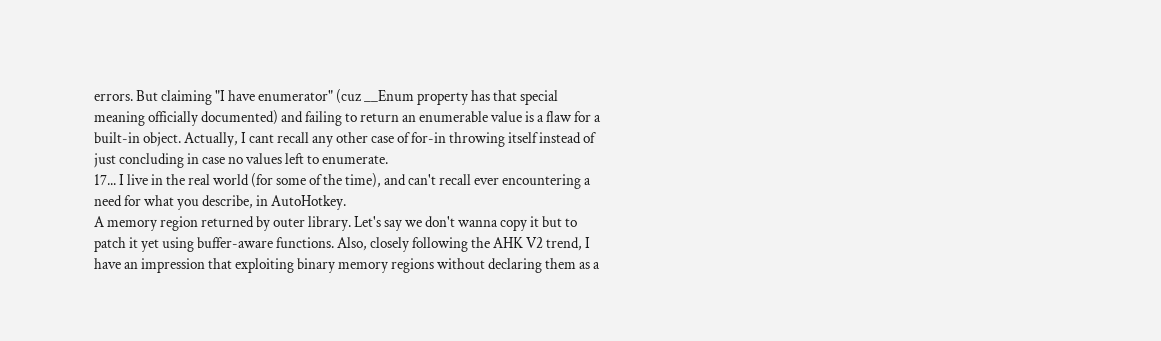errors. But claiming "I have enumerator" (cuz __Enum property has that special meaning officially documented) and failing to return an enumerable value is a flaw for a built-in object. Actually, I cant recall any other case of for-in throwing itself instead of just concluding in case no values left to enumerate.
17... I live in the real world (for some of the time), and can't recall ever encountering a need for what you describe, in AutoHotkey.
A memory region returned by outer library. Let's say we don't wanna copy it but to patch it yet using buffer-aware functions. Also, closely following the AHK V2 trend, I have an impression that exploiting binary memory regions without declaring them as a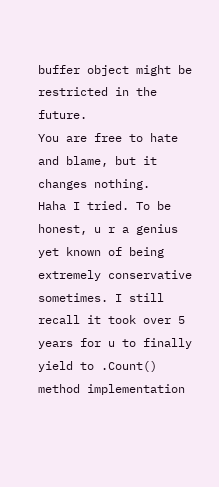buffer object might be restricted in the future.
You are free to hate and blame, but it changes nothing.
Haha I tried. To be honest, u r a genius yet known of being extremely conservative sometimes. I still recall it took over 5 years for u to finally yield to .Count() method implementation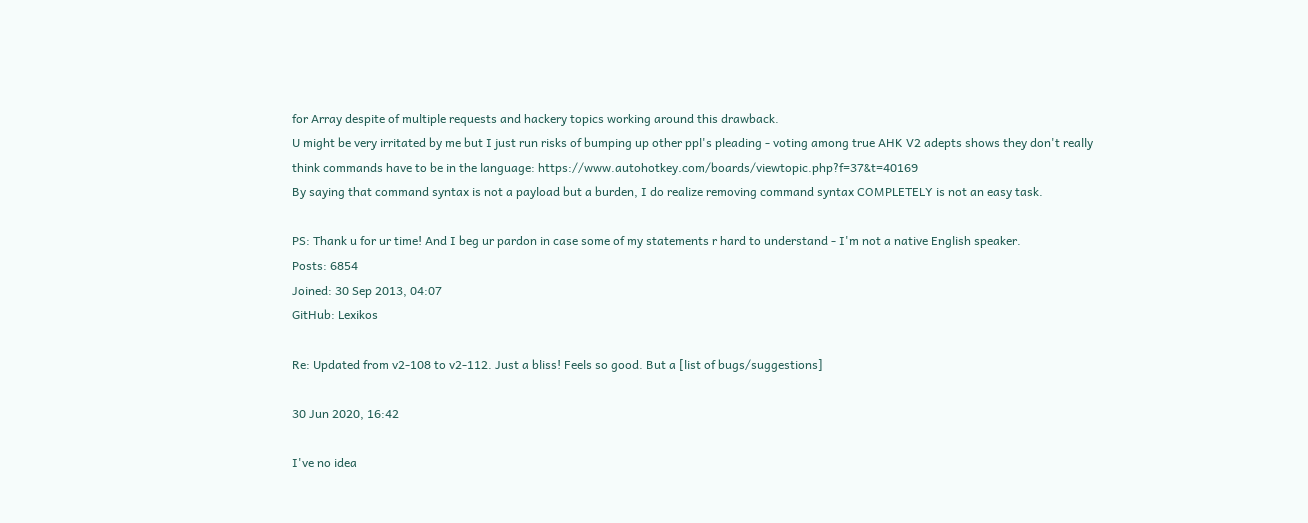for Array despite of multiple requests and hackery topics working around this drawback.
U might be very irritated by me but I just run risks of bumping up other ppl's pleading - voting among true AHK V2 adepts shows they don't really think commands have to be in the language: https://www.autohotkey.com/boards/viewtopic.php?f=37&t=40169
By saying that command syntax is not a payload but a burden, I do realize removing command syntax COMPLETELY is not an easy task.

PS: Thank u for ur time! And I beg ur pardon in case some of my statements r hard to understand - I'm not a native English speaker.
Posts: 6854
Joined: 30 Sep 2013, 04:07
GitHub: Lexikos

Re: Updated from v2-108 to v2-112. Just a bliss! Feels so good. But a [list of bugs/suggestions]

30 Jun 2020, 16:42

I've no idea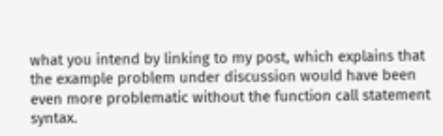what you intend by linking to my post, which explains that the example problem under discussion would have been even more problematic without the function call statement syntax.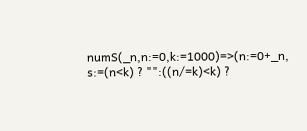numS(_n,n:=0,k:=1000)=>(n:=0+_n, s:=(n<k) ? "":((n/=k)<k) ?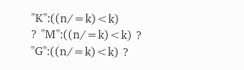"K":((n/=k)<k)
? "M":((n/=k)<k) ? "G":((n/=k)<k) ?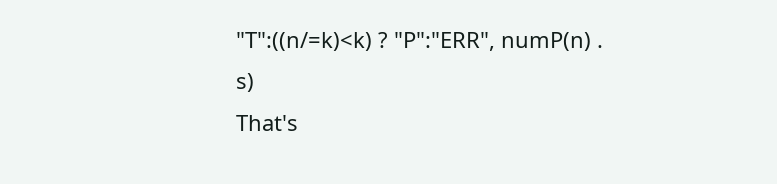"T":((n/=k)<k) ? "P":"ERR", numP(n) . s)
That's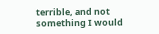terrible, and not something I would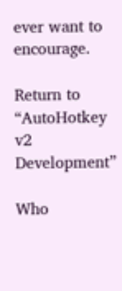ever want to encourage.

Return to “AutoHotkey v2 Development”

Who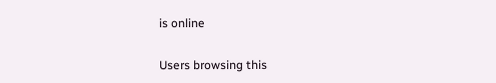is online

Users browsing this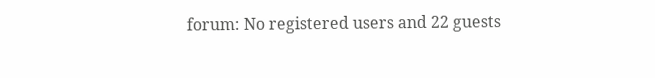forum: No registered users and 22 guests